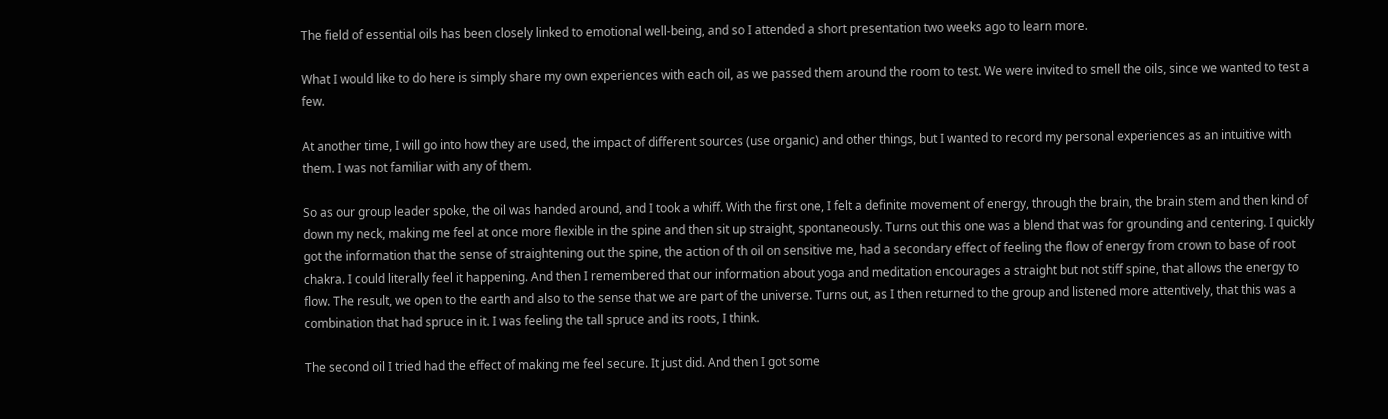The field of essential oils has been closely linked to emotional well-being, and so I attended a short presentation two weeks ago to learn more.

What I would like to do here is simply share my own experiences with each oil, as we passed them around the room to test. We were invited to smell the oils, since we wanted to test a few.

At another time, I will go into how they are used, the impact of different sources (use organic) and other things, but I wanted to record my personal experiences as an intuitive with them. I was not familiar with any of them.

So as our group leader spoke, the oil was handed around, and I took a whiff. With the first one, I felt a definite movement of energy, through the brain, the brain stem and then kind of down my neck, making me feel at once more flexible in the spine and then sit up straight, spontaneously. Turns out this one was a blend that was for grounding and centering. I quickly got the information that the sense of straightening out the spine, the action of th oil on sensitive me, had a secondary effect of feeling the flow of energy from crown to base of root chakra. I could literally feel it happening. And then I remembered that our information about yoga and meditation encourages a straight but not stiff spine, that allows the energy to flow. The result, we open to the earth and also to the sense that we are part of the universe. Turns out, as I then returned to the group and listened more attentively, that this was a combination that had spruce in it. I was feeling the tall spruce and its roots, I think.

The second oil I tried had the effect of making me feel secure. It just did. And then I got some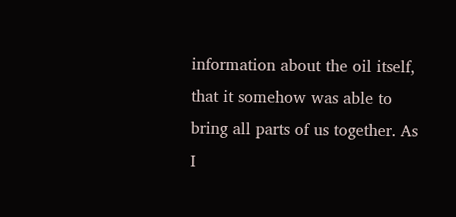information about the oil itself, that it somehow was able to bring all parts of us together. As I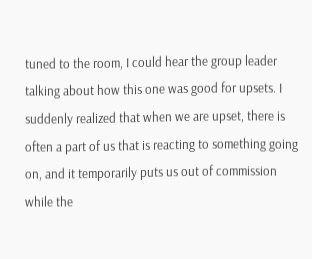tuned to the room, I could hear the group leader talking about how this one was good for upsets. I suddenly realized that when we are upset, there is often a part of us that is reacting to something going on, and it temporarily puts us out of commission while the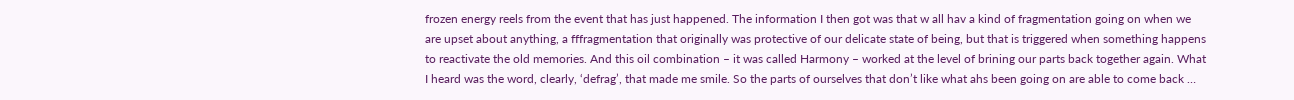frozen energy reels from the event that has just happened. The information I then got was that w all hav a kind of fragmentation going on when we are upset about anything, a fffragmentation that originally was protective of our delicate state of being, but that is triggered when something happens to reactivate the old memories. And this oil combination – it was called Harmony – worked at the level of brining our parts back together again. What I heard was the word, clearly, ‘defrag’, that made me smile. So the parts of ourselves that don’t like what ahs been going on are able to come back …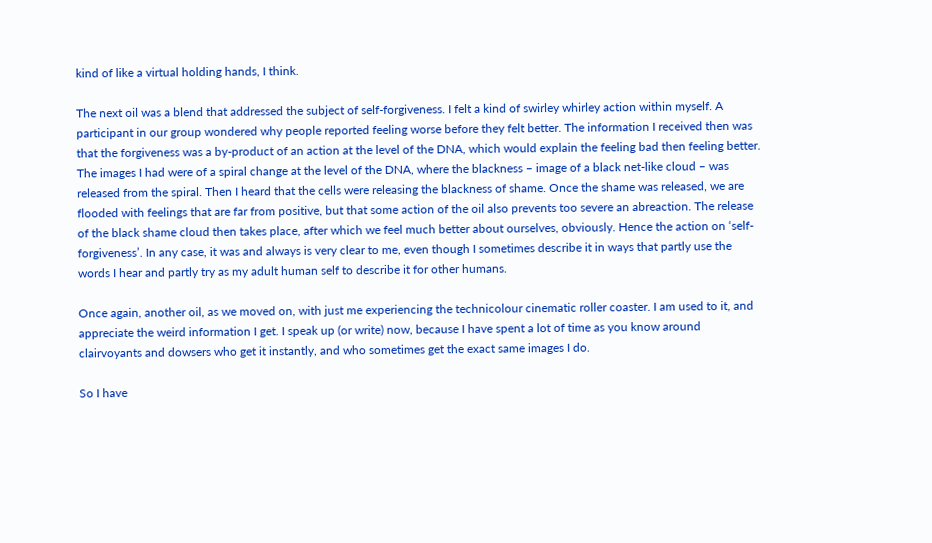kind of like a virtual holding hands, I think.

The next oil was a blend that addressed the subject of self-forgiveness. I felt a kind of swirley whirley action within myself. A participant in our group wondered why people reported feeling worse before they felt better. The information I received then was that the forgiveness was a by-product of an action at the level of the DNA, which would explain the feeling bad then feeling better. The images I had were of a spiral change at the level of the DNA, where the blackness – image of a black net-like cloud – was released from the spiral. Then I heard that the cells were releasing the blackness of shame. Once the shame was released, we are flooded with feelings that are far from positive, but that some action of the oil also prevents too severe an abreaction. The release of the black shame cloud then takes place, after which we feel much better about ourselves, obviously. Hence the action on ‘self-forgiveness’. In any case, it was and always is very clear to me, even though I sometimes describe it in ways that partly use the words I hear and partly try as my adult human self to describe it for other humans.

Once again, another oil, as we moved on, with just me experiencing the technicolour cinematic roller coaster. I am used to it, and appreciate the weird information I get. I speak up (or write) now, because I have spent a lot of time as you know around clairvoyants and dowsers who get it instantly, and who sometimes get the exact same images I do.

So I have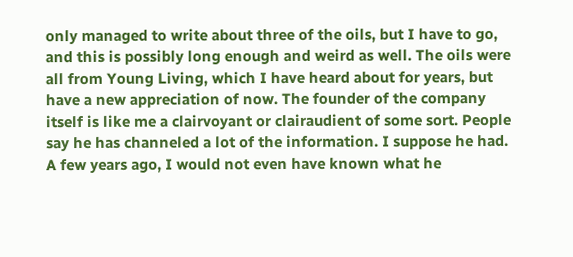only managed to write about three of the oils, but I have to go, and this is possibly long enough and weird as well. The oils were all from Young Living, which I have heard about for years, but have a new appreciation of now. The founder of the company itself is like me a clairvoyant or clairaudient of some sort. People say he has channeled a lot of the information. I suppose he had. A few years ago, I would not even have known what he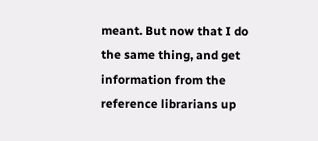meant. But now that I do the same thing, and get information from the reference librarians up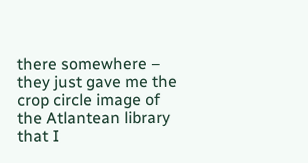there somewhere – they just gave me the crop circle image of the Atlantean library that I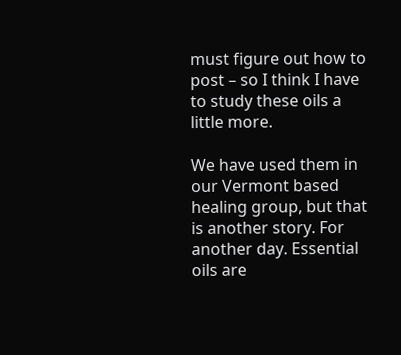must figure out how to post – so I think I have to study these oils a little more.

We have used them in our Vermont based healing group, but that is another story. For another day. Essential oils are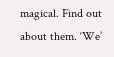magical. Find out about them. ‘We’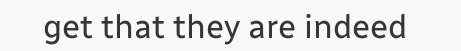get that they are indeed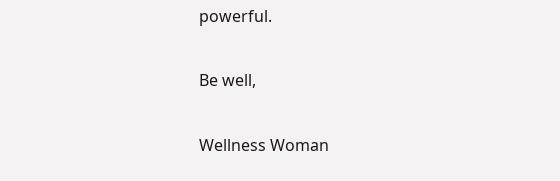powerful.

Be well,

Wellness Woman